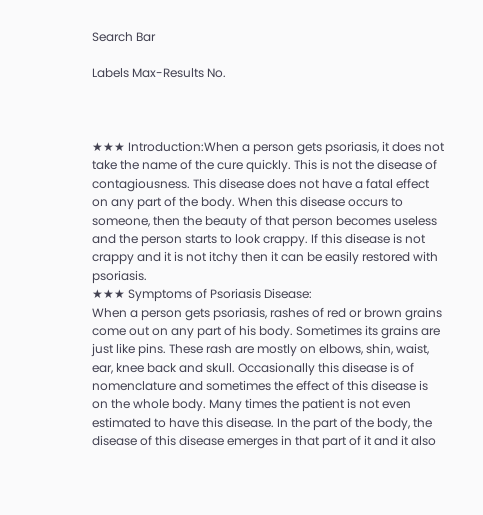Search Bar

Labels Max-Results No.



★★★ Introduction:When a person gets psoriasis, it does not take the name of the cure quickly. This is not the disease of contagiousness. This disease does not have a fatal effect on any part of the body. When this disease occurs to someone, then the beauty of that person becomes useless and the person starts to look crappy. If this disease is not crappy and it is not itchy then it can be easily restored with psoriasis.
★★★ Symptoms of Psoriasis Disease:
When a person gets psoriasis, rashes of red or brown grains come out on any part of his body. Sometimes its grains are just like pins. These rash are mostly on elbows, shin, waist, ear, knee back and skull. Occasionally this disease is of nomenclature and sometimes the effect of this disease is on the whole body. Many times the patient is not even estimated to have this disease. In the part of the body, the disease of this disease emerges in that part of it and it also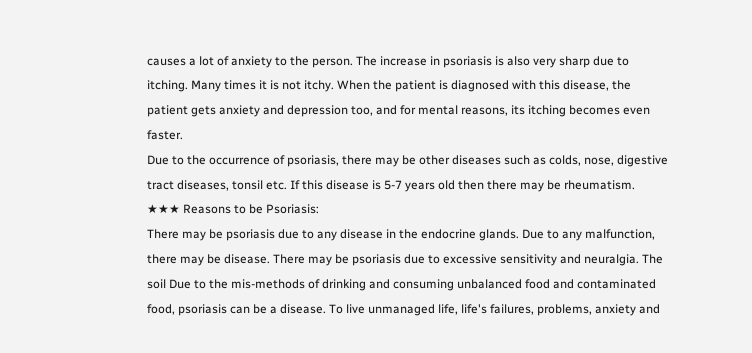causes a lot of anxiety to the person. The increase in psoriasis is also very sharp due to itching. Many times it is not itchy. When the patient is diagnosed with this disease, the patient gets anxiety and depression too, and for mental reasons, its itching becomes even faster.
Due to the occurrence of psoriasis, there may be other diseases such as colds, nose, digestive tract diseases, tonsil etc. If this disease is 5-7 years old then there may be rheumatism.
★★★ Reasons to be Psoriasis:
There may be psoriasis due to any disease in the endocrine glands. Due to any malfunction, there may be disease. There may be psoriasis due to excessive sensitivity and neuralgia. The soil Due to the mis-methods of drinking and consuming unbalanced food and contaminated food, psoriasis can be a disease. To live unmanaged life, life's failures, problems, anxiety and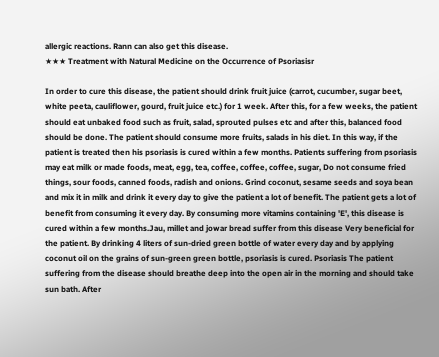allergic reactions. Rann can also get this disease.
★★★ Treatment with Natural Medicine on the Occurrence of Psoriasisr

In order to cure this disease, the patient should drink fruit juice (carrot, cucumber, sugar beet, white peeta, cauliflower, gourd, fruit juice etc.) for 1 week. After this, for a few weeks, the patient should eat unbaked food such as fruit, salad, sprouted pulses etc and after this, balanced food should be done. The patient should consume more fruits, salads in his diet. In this way, if the patient is treated then his psoriasis is cured within a few months. Patients suffering from psoriasis may eat milk or made foods, meat, egg, tea, coffee, coffee, coffee, sugar, Do not consume fried things, sour foods, canned foods, radish and onions. Grind coconut, sesame seeds and soya bean and mix it in milk and drink it every day to give the patient a lot of benefit. The patient gets a lot of benefit from consuming it every day. By consuming more vitamins containing 'E', this disease is cured within a few months.Jau, millet and jowar bread suffer from this disease Very beneficial for the patient. By drinking 4 liters of sun-dried green bottle of water every day and by applying coconut oil on the grains of sun-green green bottle, psoriasis is cured. Psoriasis The patient suffering from the disease should breathe deep into the open air in the morning and should take sun bath. After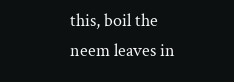this, boil the neem leaves in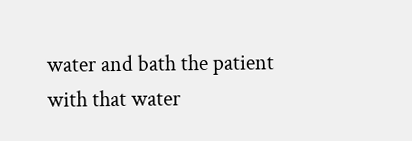water and bath the patient with that water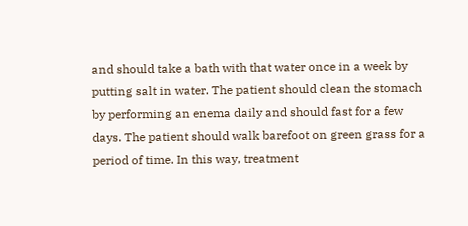and should take a bath with that water once in a week by putting salt in water. The patient should clean the stomach by performing an enema daily and should fast for a few days. The patient should walk barefoot on green grass for a period of time. In this way, treatment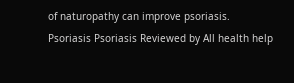of naturopathy can improve psoriasis.
Psoriasis Psoriasis Reviewed by All health help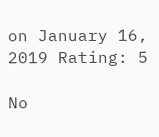on January 16, 2019 Rating: 5

No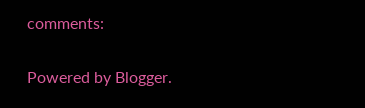comments:

Powered by Blogger.